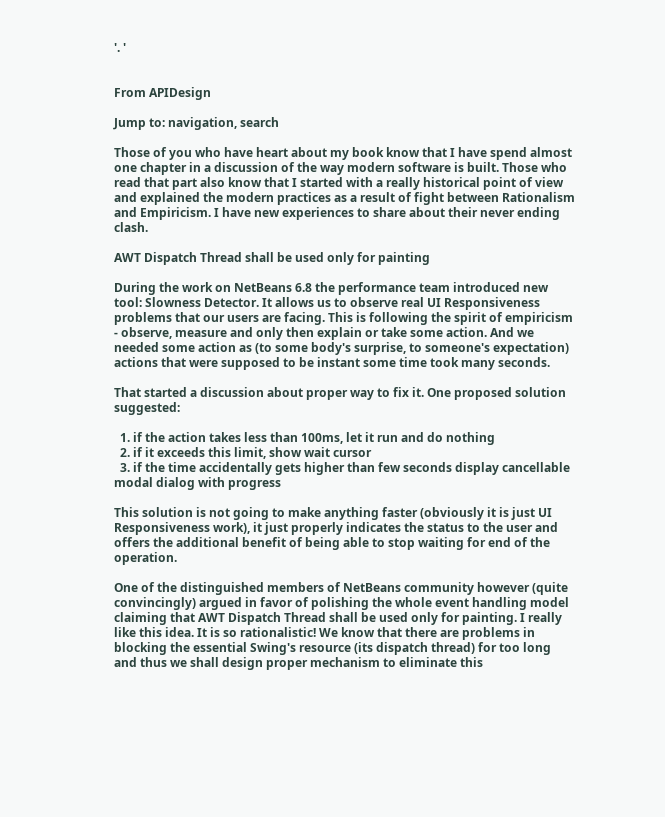'. '


From APIDesign

Jump to: navigation, search

Those of you who have heart about my book know that I have spend almost one chapter in a discussion of the way modern software is built. Those who read that part also know that I started with a really historical point of view and explained the modern practices as a result of fight between Rationalism and Empiricism. I have new experiences to share about their never ending clash.

AWT Dispatch Thread shall be used only for painting

During the work on NetBeans 6.8 the performance team introduced new tool: Slowness Detector. It allows us to observe real UI Responsiveness problems that our users are facing. This is following the spirit of empiricism - observe, measure and only then explain or take some action. And we needed some action as (to some body's surprise, to someone's expectation) actions that were supposed to be instant some time took many seconds.

That started a discussion about proper way to fix it. One proposed solution suggested:

  1. if the action takes less than 100ms, let it run and do nothing
  2. if it exceeds this limit, show wait cursor
  3. if the time accidentally gets higher than few seconds display cancellable modal dialog with progress

This solution is not going to make anything faster (obviously it is just UI Responsiveness work), it just properly indicates the status to the user and offers the additional benefit of being able to stop waiting for end of the operation.

One of the distinguished members of NetBeans community however (quite convincingly) argued in favor of polishing the whole event handling model claiming that AWT Dispatch Thread shall be used only for painting. I really like this idea. It is so rationalistic! We know that there are problems in blocking the essential Swing's resource (its dispatch thread) for too long and thus we shall design proper mechanism to eliminate this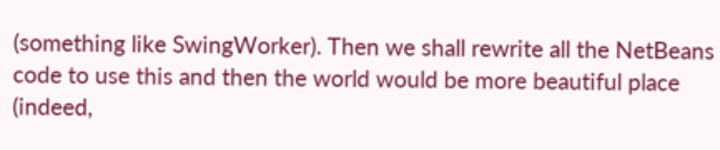(something like SwingWorker). Then we shall rewrite all the NetBeans code to use this and then the world would be more beautiful place (indeed,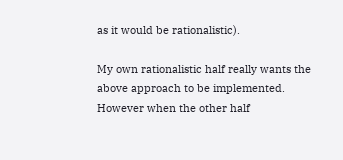as it would be rationalistic).

My own rationalistic half really wants the above approach to be implemented. However when the other half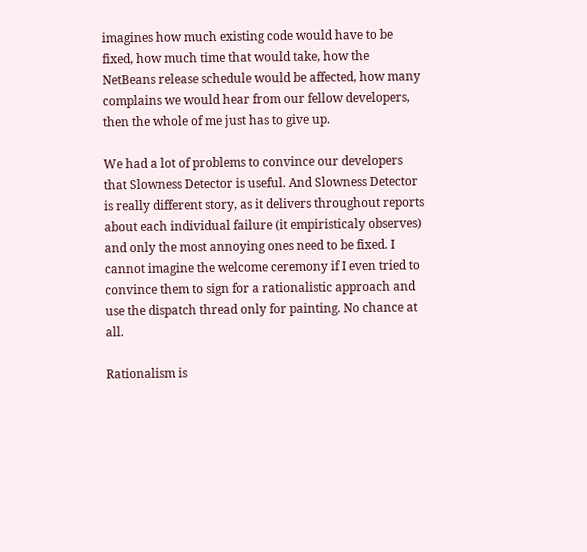imagines how much existing code would have to be fixed, how much time that would take, how the NetBeans release schedule would be affected, how many complains we would hear from our fellow developers, then the whole of me just has to give up.

We had a lot of problems to convince our developers that Slowness Detector is useful. And Slowness Detector is really different story, as it delivers throughout reports about each individual failure (it empiristicaly observes) and only the most annoying ones need to be fixed. I cannot imagine the welcome ceremony if I even tried to convince them to sign for a rationalistic approach and use the dispatch thread only for painting. No chance at all.

Rationalism is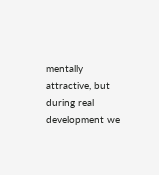mentally attractive, but during real development we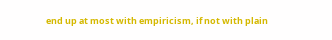end up at most with empiricism, if not with plain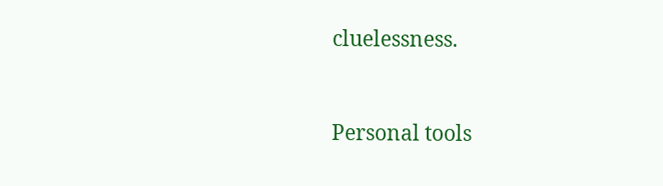cluelessness.


Personal tools